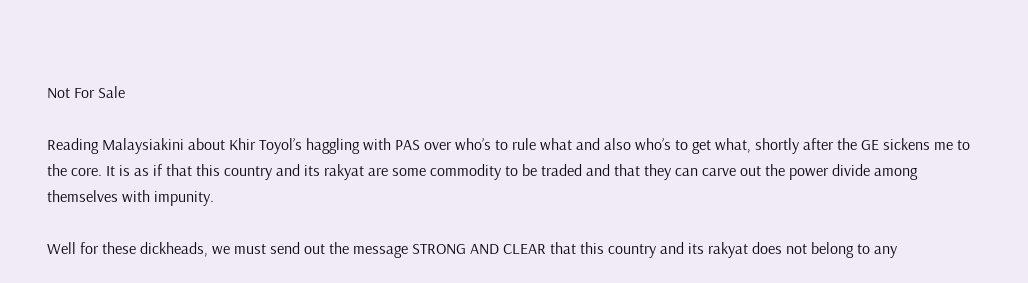Not For Sale

Reading Malaysiakini about Khir Toyol’s haggling with PAS over who’s to rule what and also who’s to get what, shortly after the GE sickens me to the core. It is as if that this country and its rakyat are some commodity to be traded and that they can carve out the power divide among themselves with impunity.

Well for these dickheads, we must send out the message STRONG AND CLEAR that this country and its rakyat does not belong to any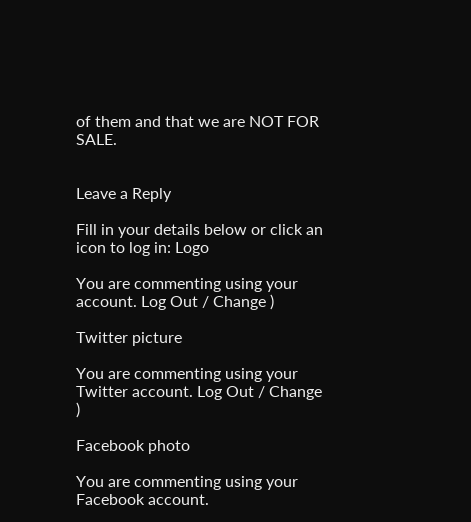of them and that we are NOT FOR SALE.


Leave a Reply

Fill in your details below or click an icon to log in: Logo

You are commenting using your account. Log Out / Change )

Twitter picture

You are commenting using your Twitter account. Log Out / Change )

Facebook photo

You are commenting using your Facebook account.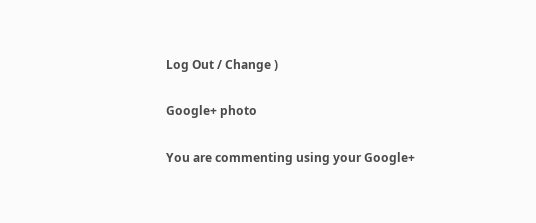Log Out / Change )

Google+ photo

You are commenting using your Google+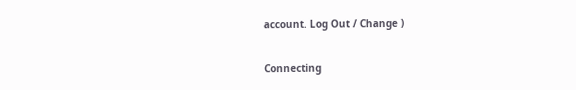account. Log Out / Change )

Connecting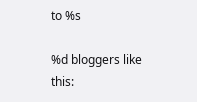to %s

%d bloggers like this: